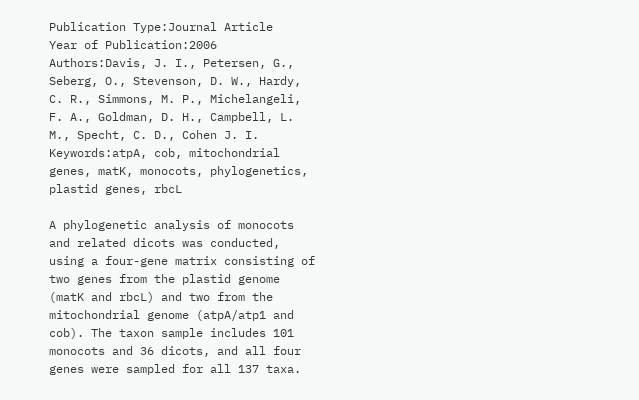Publication Type:Journal Article
Year of Publication:2006
Authors:Davis, J. I., Petersen, G., Seberg, O., Stevenson, D. W., Hardy, C. R., Simmons, M. P., Michelangeli, F. A., Goldman, D. H., Campbell, L. M., Specht, C. D., Cohen J. I.
Keywords:atpA, cob, mitochondrial genes, matK, monocots, phylogenetics, plastid genes, rbcL

A phylogenetic analysis of monocots and related dicots was conducted, using a four-gene matrix consisting of two genes from the plastid genome (matK and rbcL) and two from the mitochondrial genome (atpA/atp1 and cob). The taxon sample includes 101 monocots and 36 dicots, and all four genes were sampled for all 137 taxa.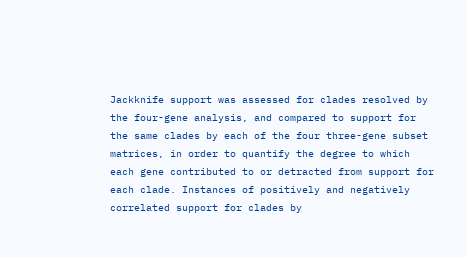Jackknife support was assessed for clades resolved by the four-gene analysis, and compared to support for the same clades by each of the four three-gene subset matrices, in order to quantify the degree to which each gene contributed to or detracted from support for each clade. Instances of positively and negatively correlated support for clades by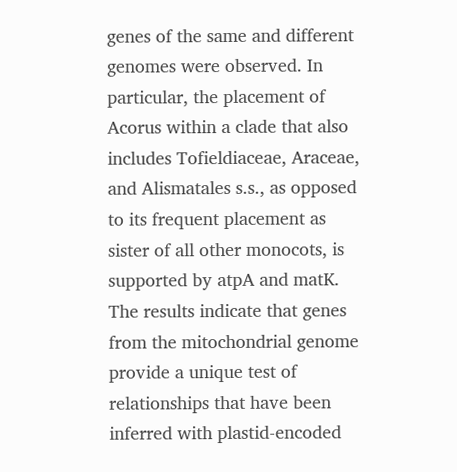genes of the same and different genomes were observed. In particular, the placement of Acorus within a clade that also includes Tofieldiaceae, Araceae, and Alismatales s.s., as opposed to its frequent placement as sister of all other monocots, is supported by atpA and matK. The results indicate that genes from the mitochondrial genome provide a unique test of relationships that have been inferred with plastid-encoded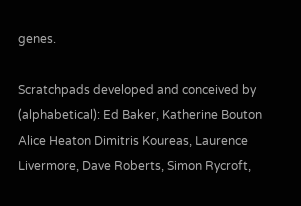genes.

Scratchpads developed and conceived by (alphabetical): Ed Baker, Katherine Bouton Alice Heaton Dimitris Koureas, Laurence Livermore, Dave Roberts, Simon Rycroft,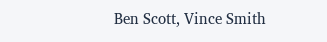Ben Scott, Vince Smith